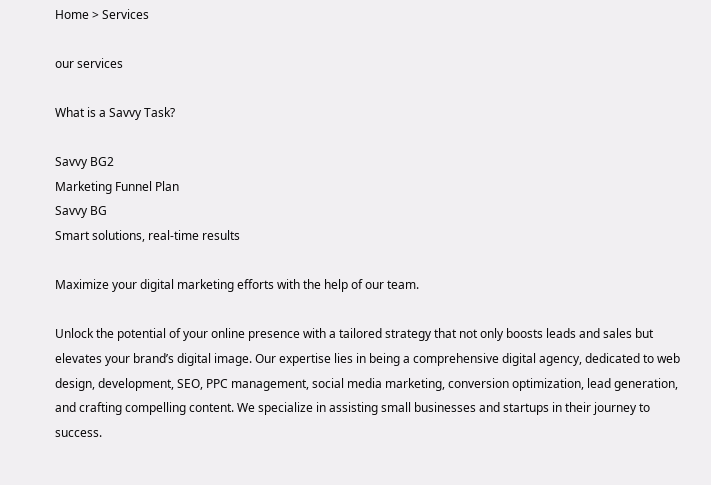Home > Services

our services

What is a Savvy Task?

Savvy BG2
Marketing Funnel Plan
Savvy BG
Smart solutions, real-time results

Maximize your digital marketing efforts with the help of our team.

Unlock the potential of your online presence with a tailored strategy that not only boosts leads and sales but elevates your brand’s digital image. Our expertise lies in being a comprehensive digital agency, dedicated to web design, development, SEO, PPC management, social media marketing, conversion optimization, lead generation, and crafting compelling content. We specialize in assisting small businesses and startups in their journey to success.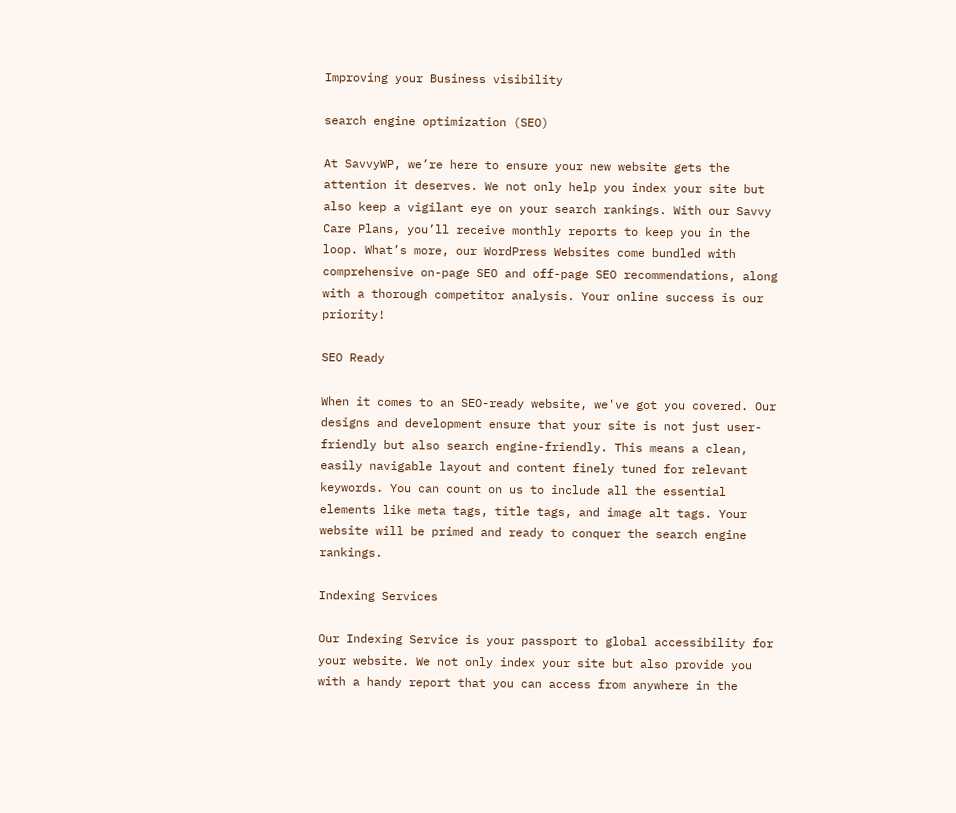Improving your Business visibility

search engine optimization (SEO)

At SavvyWP, we’re here to ensure your new website gets the attention it deserves. We not only help you index your site but also keep a vigilant eye on your search rankings. With our Savvy Care Plans, you’ll receive monthly reports to keep you in the loop. What’s more, our WordPress Websites come bundled with comprehensive on-page SEO and off-page SEO recommendations, along with a thorough competitor analysis. Your online success is our priority!

SEO Ready

When it comes to an SEO-ready website, we've got you covered. Our designs and development ensure that your site is not just user-friendly but also search engine-friendly. This means a clean, easily navigable layout and content finely tuned for relevant keywords. You can count on us to include all the essential elements like meta tags, title tags, and image alt tags. Your website will be primed and ready to conquer the search engine rankings.

Indexing Services

Our Indexing Service is your passport to global accessibility for your website. We not only index your site but also provide you with a handy report that you can access from anywhere in the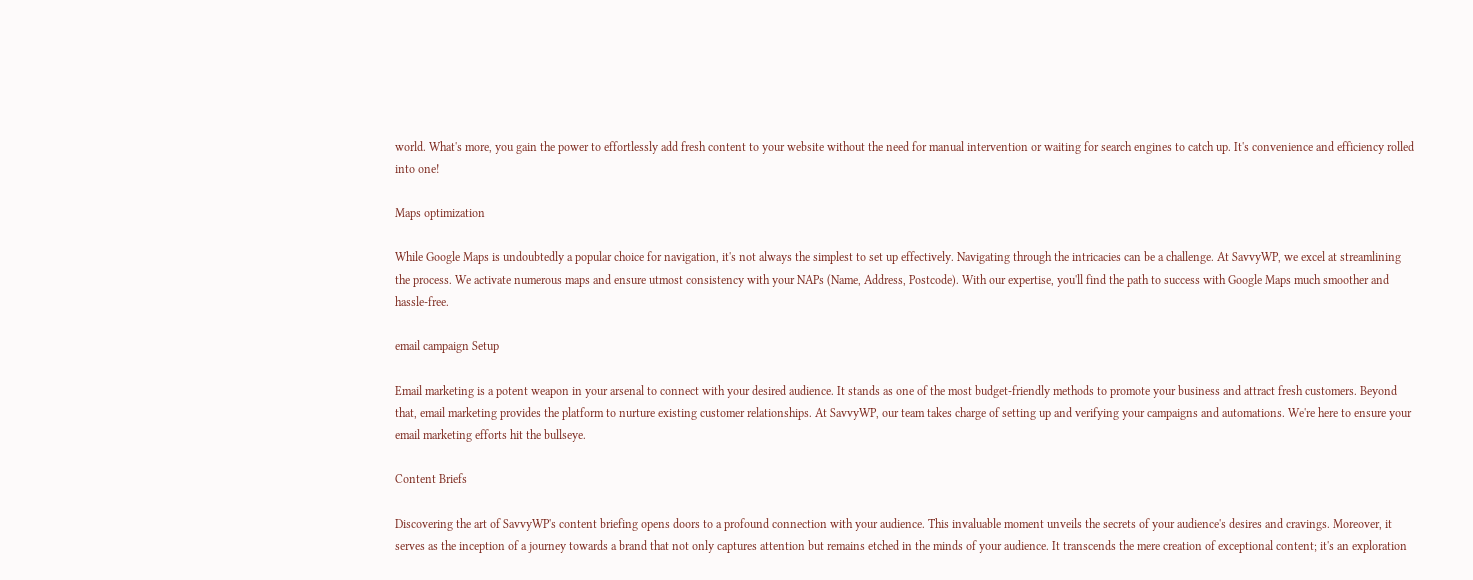world. What's more, you gain the power to effortlessly add fresh content to your website without the need for manual intervention or waiting for search engines to catch up. It's convenience and efficiency rolled into one!

Maps optimization

While Google Maps is undoubtedly a popular choice for navigation, it's not always the simplest to set up effectively. Navigating through the intricacies can be a challenge. At SavvyWP, we excel at streamlining the process. We activate numerous maps and ensure utmost consistency with your NAPs (Name, Address, Postcode). With our expertise, you'll find the path to success with Google Maps much smoother and hassle-free.

email campaign Setup

Email marketing is a potent weapon in your arsenal to connect with your desired audience. It stands as one of the most budget-friendly methods to promote your business and attract fresh customers. Beyond that, email marketing provides the platform to nurture existing customer relationships. At SavvyWP, our team takes charge of setting up and verifying your campaigns and automations. We're here to ensure your email marketing efforts hit the bullseye.

Content Briefs

Discovering the art of SavvyWP's content briefing opens doors to a profound connection with your audience. This invaluable moment unveils the secrets of your audience's desires and cravings. Moreover, it serves as the inception of a journey towards a brand that not only captures attention but remains etched in the minds of your audience. It transcends the mere creation of exceptional content; it's an exploration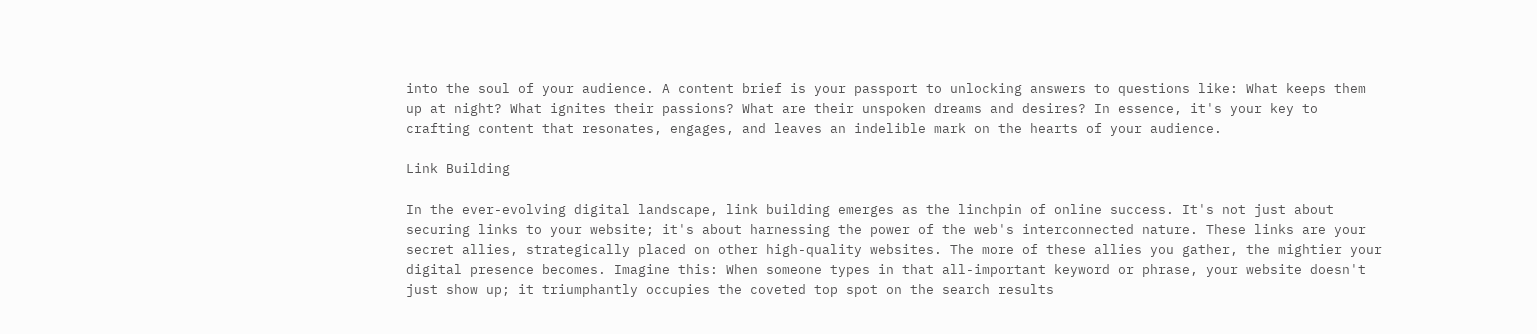into the soul of your audience. A content brief is your passport to unlocking answers to questions like: What keeps them up at night? What ignites their passions? What are their unspoken dreams and desires? In essence, it's your key to crafting content that resonates, engages, and leaves an indelible mark on the hearts of your audience.

Link Building

In the ever-evolving digital landscape, link building emerges as the linchpin of online success. It's not just about securing links to your website; it's about harnessing the power of the web's interconnected nature. These links are your secret allies, strategically placed on other high-quality websites. The more of these allies you gather, the mightier your digital presence becomes. Imagine this: When someone types in that all-important keyword or phrase, your website doesn't just show up; it triumphantly occupies the coveted top spot on the search results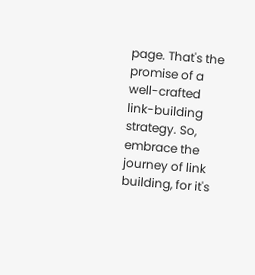page. That's the promise of a well-crafted link-building strategy. So, embrace the journey of link building, for it's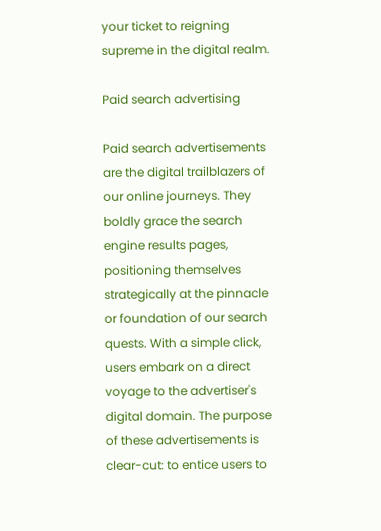your ticket to reigning supreme in the digital realm.

Paid search advertising

Paid search advertisements are the digital trailblazers of our online journeys. They boldly grace the search engine results pages, positioning themselves strategically at the pinnacle or foundation of our search quests. With a simple click, users embark on a direct voyage to the advertiser's digital domain. The purpose of these advertisements is clear-cut: to entice users to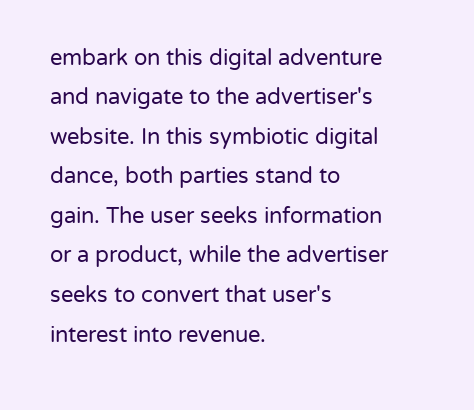embark on this digital adventure and navigate to the advertiser's website. In this symbiotic digital dance, both parties stand to gain. The user seeks information or a product, while the advertiser seeks to convert that user's interest into revenue.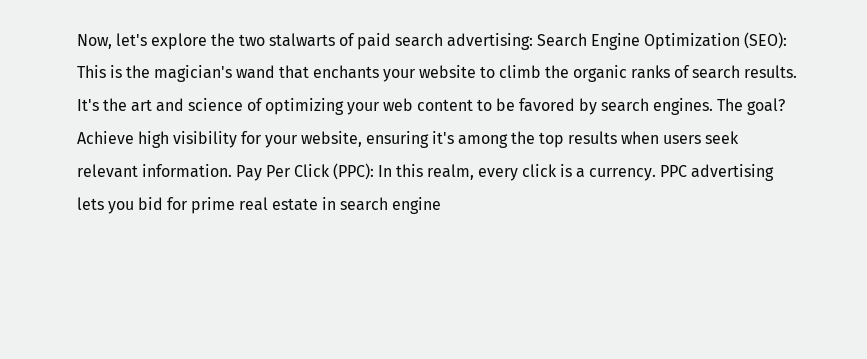Now, let's explore the two stalwarts of paid search advertising: Search Engine Optimization (SEO): This is the magician's wand that enchants your website to climb the organic ranks of search results. It's the art and science of optimizing your web content to be favored by search engines. The goal? Achieve high visibility for your website, ensuring it's among the top results when users seek relevant information. Pay Per Click (PPC): In this realm, every click is a currency. PPC advertising lets you bid for prime real estate in search engine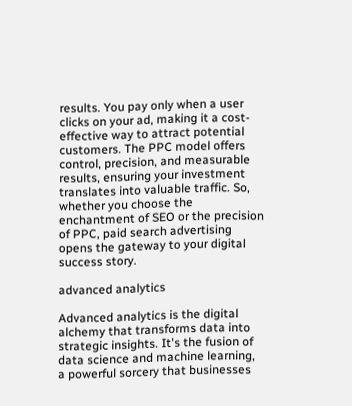results. You pay only when a user clicks on your ad, making it a cost-effective way to attract potential customers. The PPC model offers control, precision, and measurable results, ensuring your investment translates into valuable traffic. So, whether you choose the enchantment of SEO or the precision of PPC, paid search advertising opens the gateway to your digital success story.

advanced analytics

Advanced analytics is the digital alchemy that transforms data into strategic insights. It's the fusion of data science and machine learning, a powerful sorcery that businesses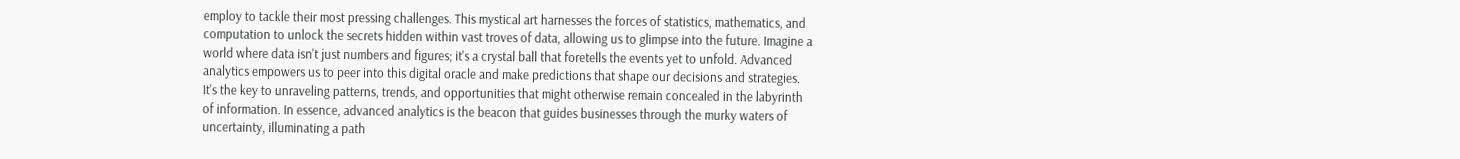employ to tackle their most pressing challenges. This mystical art harnesses the forces of statistics, mathematics, and computation to unlock the secrets hidden within vast troves of data, allowing us to glimpse into the future. Imagine a world where data isn't just numbers and figures; it's a crystal ball that foretells the events yet to unfold. Advanced analytics empowers us to peer into this digital oracle and make predictions that shape our decisions and strategies. It's the key to unraveling patterns, trends, and opportunities that might otherwise remain concealed in the labyrinth of information. In essence, advanced analytics is the beacon that guides businesses through the murky waters of uncertainty, illuminating a path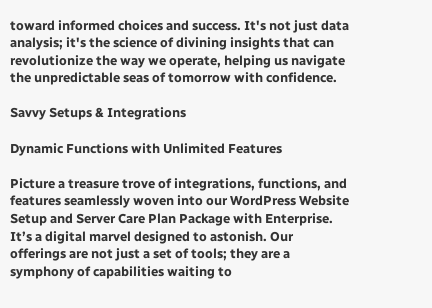toward informed choices and success. It's not just data analysis; it's the science of divining insights that can revolutionize the way we operate, helping us navigate the unpredictable seas of tomorrow with confidence.

Savvy Setups & Integrations

Dynamic Functions with Unlimited Features

Picture a treasure trove of integrations, functions, and features seamlessly woven into our WordPress Website Setup and Server Care Plan Package with Enterprise. It’s a digital marvel designed to astonish. Our offerings are not just a set of tools; they are a symphony of capabilities waiting to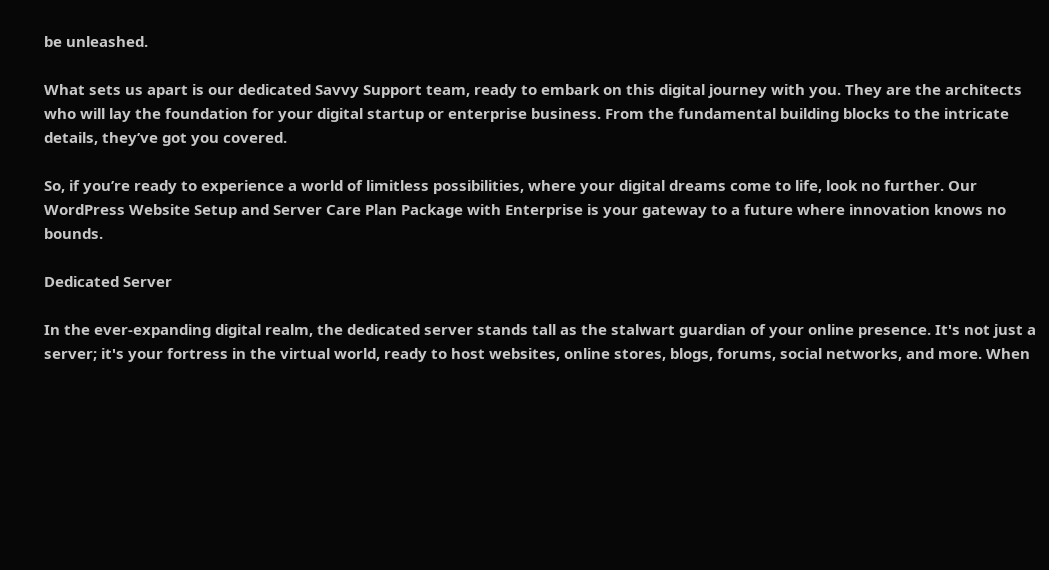be unleashed.

What sets us apart is our dedicated Savvy Support team, ready to embark on this digital journey with you. They are the architects who will lay the foundation for your digital startup or enterprise business. From the fundamental building blocks to the intricate details, they’ve got you covered.

So, if you’re ready to experience a world of limitless possibilities, where your digital dreams come to life, look no further. Our WordPress Website Setup and Server Care Plan Package with Enterprise is your gateway to a future where innovation knows no bounds.

Dedicated Server

In the ever-expanding digital realm, the dedicated server stands tall as the stalwart guardian of your online presence. It's not just a server; it's your fortress in the virtual world, ready to host websites, online stores, blogs, forums, social networks, and more. When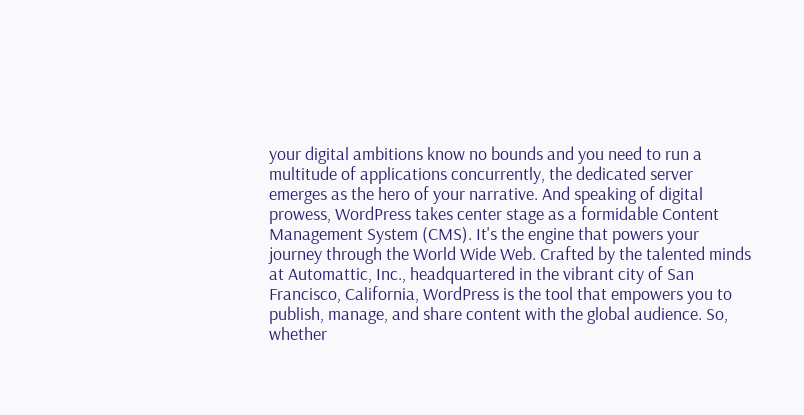your digital ambitions know no bounds and you need to run a multitude of applications concurrently, the dedicated server emerges as the hero of your narrative. And speaking of digital prowess, WordPress takes center stage as a formidable Content Management System (CMS). It's the engine that powers your journey through the World Wide Web. Crafted by the talented minds at Automattic, Inc., headquartered in the vibrant city of San Francisco, California, WordPress is the tool that empowers you to publish, manage, and share content with the global audience. So, whether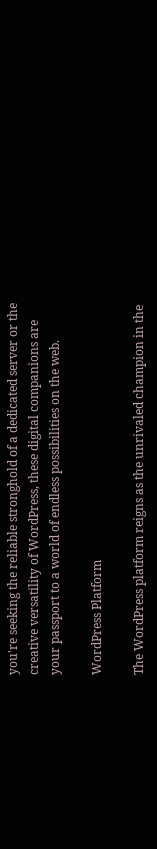you're seeking the reliable stronghold of a dedicated server or the creative versatility of WordPress, these digital companions are your passport to a world of endless possibilities on the web.

WordPress Platform

The WordPress platform reigns as the unrivaled champion in the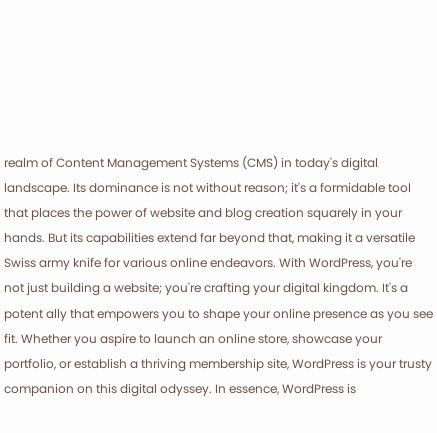realm of Content Management Systems (CMS) in today's digital landscape. Its dominance is not without reason; it's a formidable tool that places the power of website and blog creation squarely in your hands. But its capabilities extend far beyond that, making it a versatile Swiss army knife for various online endeavors. With WordPress, you're not just building a website; you're crafting your digital kingdom. It's a potent ally that empowers you to shape your online presence as you see fit. Whether you aspire to launch an online store, showcase your portfolio, or establish a thriving membership site, WordPress is your trusty companion on this digital odyssey. In essence, WordPress is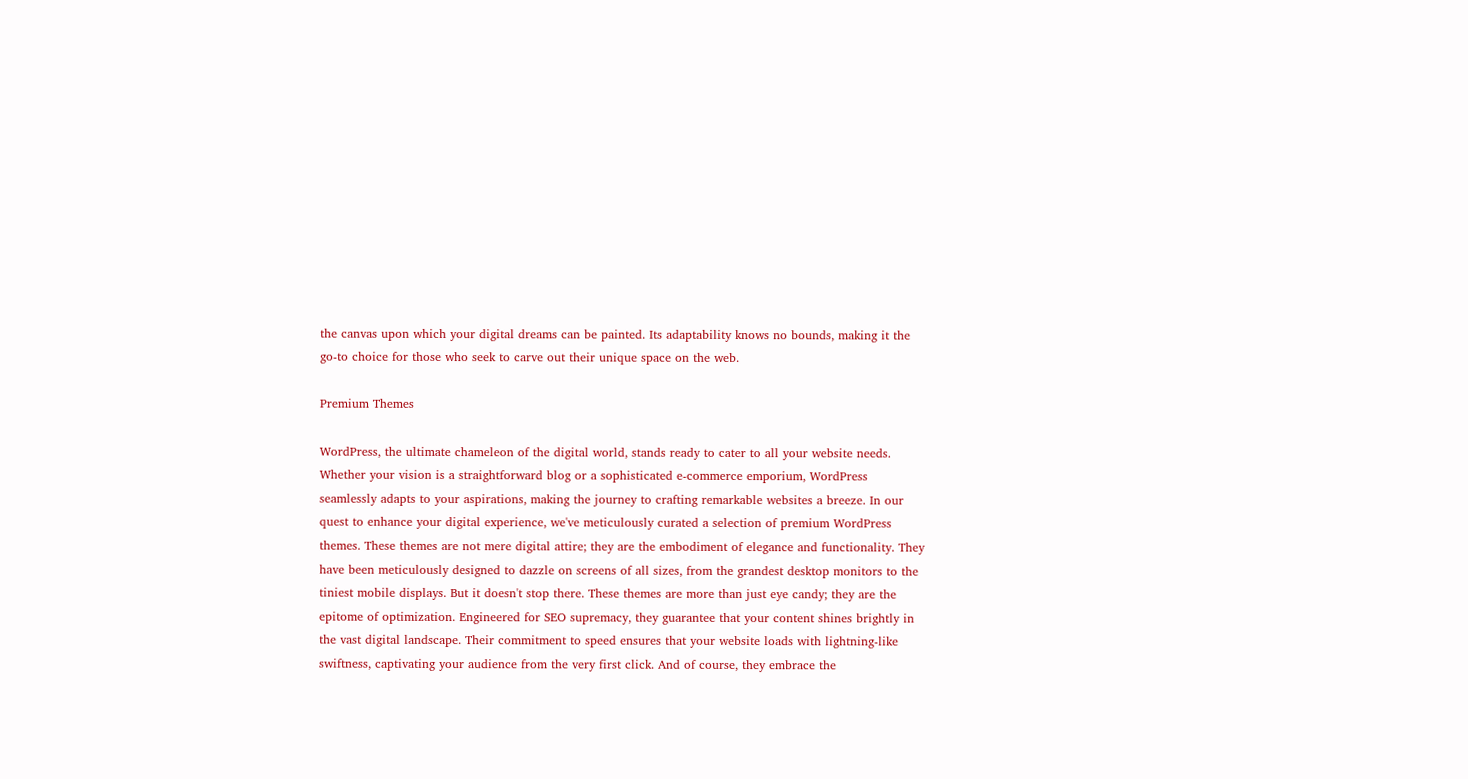the canvas upon which your digital dreams can be painted. Its adaptability knows no bounds, making it the go-to choice for those who seek to carve out their unique space on the web.

Premium Themes

WordPress, the ultimate chameleon of the digital world, stands ready to cater to all your website needs. Whether your vision is a straightforward blog or a sophisticated e-commerce emporium, WordPress seamlessly adapts to your aspirations, making the journey to crafting remarkable websites a breeze. In our quest to enhance your digital experience, we've meticulously curated a selection of premium WordPress themes. These themes are not mere digital attire; they are the embodiment of elegance and functionality. They have been meticulously designed to dazzle on screens of all sizes, from the grandest desktop monitors to the tiniest mobile displays. But it doesn't stop there. These themes are more than just eye candy; they are the epitome of optimization. Engineered for SEO supremacy, they guarantee that your content shines brightly in the vast digital landscape. Their commitment to speed ensures that your website loads with lightning-like swiftness, captivating your audience from the very first click. And of course, they embrace the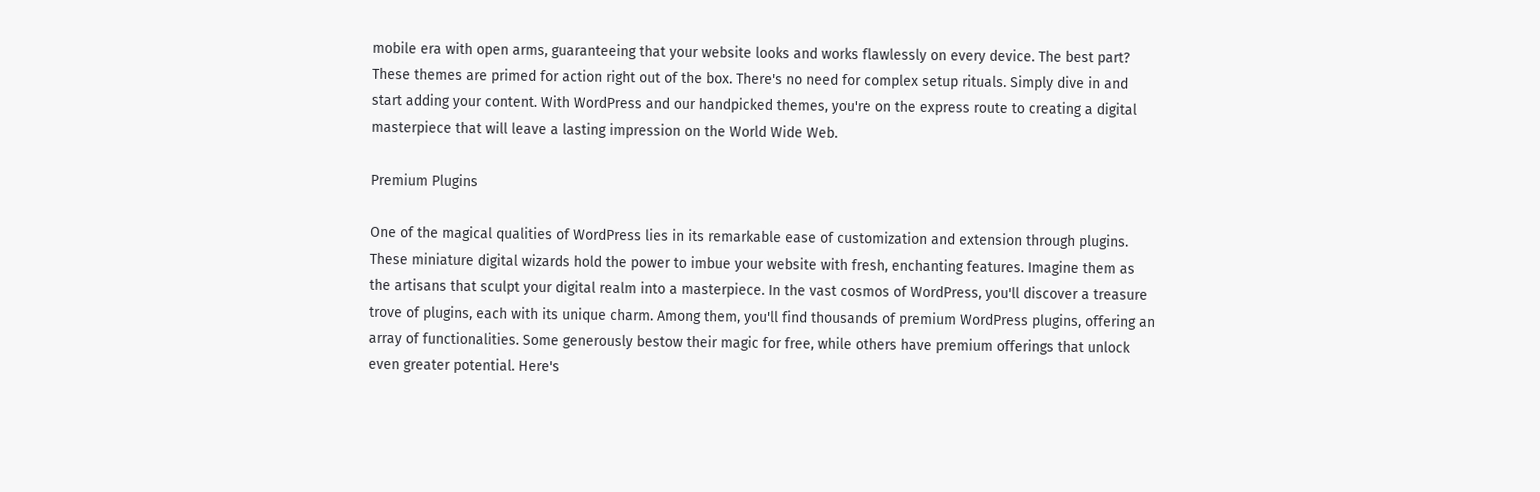mobile era with open arms, guaranteeing that your website looks and works flawlessly on every device. The best part? These themes are primed for action right out of the box. There's no need for complex setup rituals. Simply dive in and start adding your content. With WordPress and our handpicked themes, you're on the express route to creating a digital masterpiece that will leave a lasting impression on the World Wide Web.

Premium Plugins

One of the magical qualities of WordPress lies in its remarkable ease of customization and extension through plugins. These miniature digital wizards hold the power to imbue your website with fresh, enchanting features. Imagine them as the artisans that sculpt your digital realm into a masterpiece. In the vast cosmos of WordPress, you'll discover a treasure trove of plugins, each with its unique charm. Among them, you'll find thousands of premium WordPress plugins, offering an array of functionalities. Some generously bestow their magic for free, while others have premium offerings that unlock even greater potential. Here's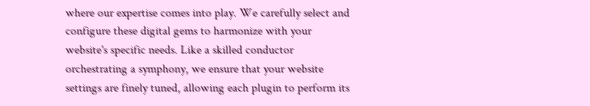where our expertise comes into play. We carefully select and configure these digital gems to harmonize with your website's specific needs. Like a skilled conductor orchestrating a symphony, we ensure that your website settings are finely tuned, allowing each plugin to perform its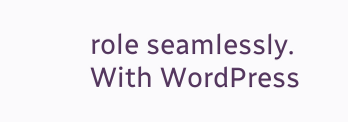role seamlessly. With WordPress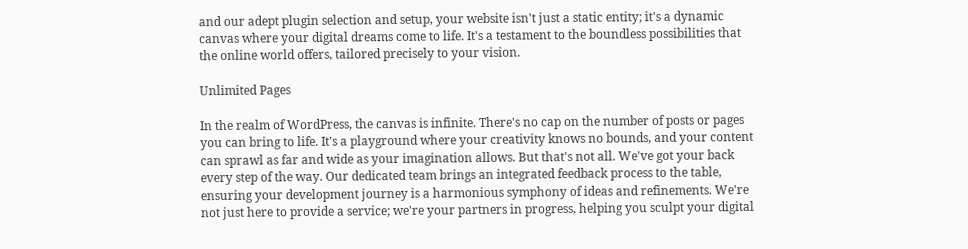and our adept plugin selection and setup, your website isn't just a static entity; it's a dynamic canvas where your digital dreams come to life. It's a testament to the boundless possibilities that the online world offers, tailored precisely to your vision.

Unlimited Pages

In the realm of WordPress, the canvas is infinite. There's no cap on the number of posts or pages you can bring to life. It's a playground where your creativity knows no bounds, and your content can sprawl as far and wide as your imagination allows. But that's not all. We've got your back every step of the way. Our dedicated team brings an integrated feedback process to the table, ensuring your development journey is a harmonious symphony of ideas and refinements. We're not just here to provide a service; we're your partners in progress, helping you sculpt your digital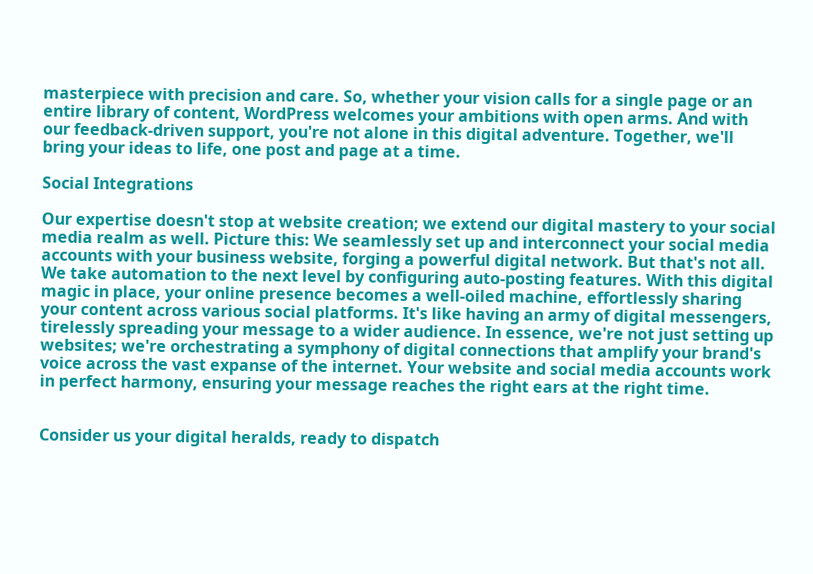masterpiece with precision and care. So, whether your vision calls for a single page or an entire library of content, WordPress welcomes your ambitions with open arms. And with our feedback-driven support, you're not alone in this digital adventure. Together, we'll bring your ideas to life, one post and page at a time.

Social Integrations

Our expertise doesn't stop at website creation; we extend our digital mastery to your social media realm as well. Picture this: We seamlessly set up and interconnect your social media accounts with your business website, forging a powerful digital network. But that's not all. We take automation to the next level by configuring auto-posting features. With this digital magic in place, your online presence becomes a well-oiled machine, effortlessly sharing your content across various social platforms. It's like having an army of digital messengers, tirelessly spreading your message to a wider audience. In essence, we're not just setting up websites; we're orchestrating a symphony of digital connections that amplify your brand's voice across the vast expanse of the internet. Your website and social media accounts work in perfect harmony, ensuring your message reaches the right ears at the right time.


Consider us your digital heralds, ready to dispatch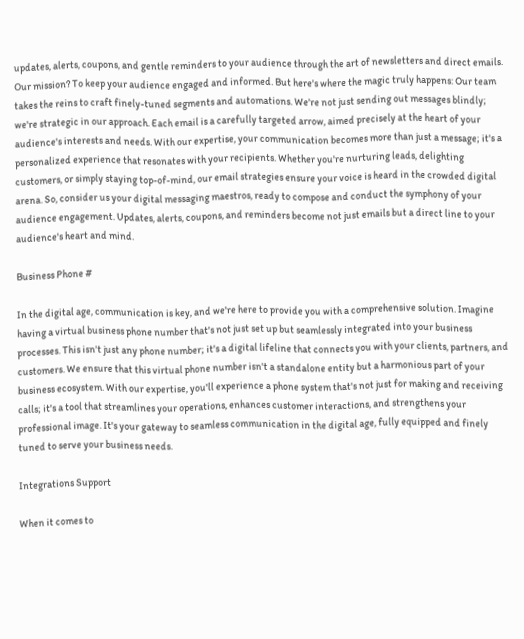updates, alerts, coupons, and gentle reminders to your audience through the art of newsletters and direct emails. Our mission? To keep your audience engaged and informed. But here's where the magic truly happens: Our team takes the reins to craft finely-tuned segments and automations. We're not just sending out messages blindly; we're strategic in our approach. Each email is a carefully targeted arrow, aimed precisely at the heart of your audience's interests and needs. With our expertise, your communication becomes more than just a message; it's a personalized experience that resonates with your recipients. Whether you're nurturing leads, delighting customers, or simply staying top-of-mind, our email strategies ensure your voice is heard in the crowded digital arena. So, consider us your digital messaging maestros, ready to compose and conduct the symphony of your audience engagement. Updates, alerts, coupons, and reminders become not just emails but a direct line to your audience's heart and mind.

Business Phone #

In the digital age, communication is key, and we're here to provide you with a comprehensive solution. Imagine having a virtual business phone number that's not just set up but seamlessly integrated into your business processes. This isn't just any phone number; it's a digital lifeline that connects you with your clients, partners, and customers. We ensure that this virtual phone number isn't a standalone entity but a harmonious part of your business ecosystem. With our expertise, you'll experience a phone system that's not just for making and receiving calls; it's a tool that streamlines your operations, enhances customer interactions, and strengthens your professional image. It's your gateway to seamless communication in the digital age, fully equipped and finely tuned to serve your business needs.

Integrations Support

When it comes to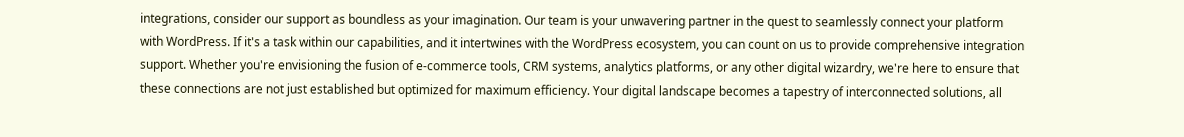integrations, consider our support as boundless as your imagination. Our team is your unwavering partner in the quest to seamlessly connect your platform with WordPress. If it's a task within our capabilities, and it intertwines with the WordPress ecosystem, you can count on us to provide comprehensive integration support. Whether you're envisioning the fusion of e-commerce tools, CRM systems, analytics platforms, or any other digital wizardry, we're here to ensure that these connections are not just established but optimized for maximum efficiency. Your digital landscape becomes a tapestry of interconnected solutions, all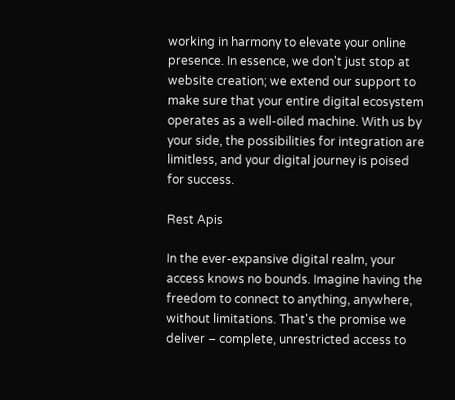working in harmony to elevate your online presence. In essence, we don't just stop at website creation; we extend our support to make sure that your entire digital ecosystem operates as a well-oiled machine. With us by your side, the possibilities for integration are limitless, and your digital journey is poised for success.

Rest Apis

In the ever-expansive digital realm, your access knows no bounds. Imagine having the freedom to connect to anything, anywhere, without limitations. That's the promise we deliver – complete, unrestricted access to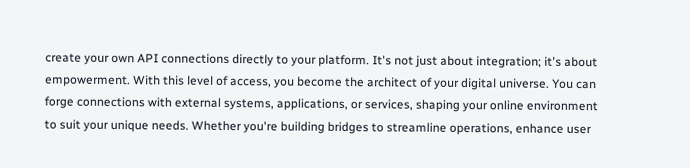create your own API connections directly to your platform. It's not just about integration; it's about empowerment. With this level of access, you become the architect of your digital universe. You can forge connections with external systems, applications, or services, shaping your online environment to suit your unique needs. Whether you're building bridges to streamline operations, enhance user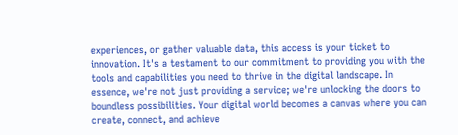experiences, or gather valuable data, this access is your ticket to innovation. It's a testament to our commitment to providing you with the tools and capabilities you need to thrive in the digital landscape. In essence, we're not just providing a service; we're unlocking the doors to boundless possibilities. Your digital world becomes a canvas where you can create, connect, and achieve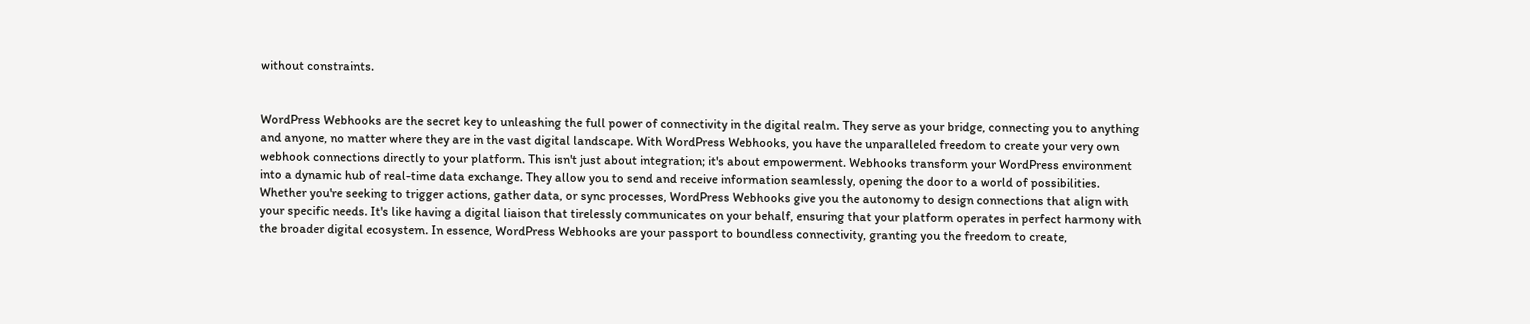without constraints.


WordPress Webhooks are the secret key to unleashing the full power of connectivity in the digital realm. They serve as your bridge, connecting you to anything and anyone, no matter where they are in the vast digital landscape. With WordPress Webhooks, you have the unparalleled freedom to create your very own webhook connections directly to your platform. This isn't just about integration; it's about empowerment. Webhooks transform your WordPress environment into a dynamic hub of real-time data exchange. They allow you to send and receive information seamlessly, opening the door to a world of possibilities. Whether you're seeking to trigger actions, gather data, or sync processes, WordPress Webhooks give you the autonomy to design connections that align with your specific needs. It's like having a digital liaison that tirelessly communicates on your behalf, ensuring that your platform operates in perfect harmony with the broader digital ecosystem. In essence, WordPress Webhooks are your passport to boundless connectivity, granting you the freedom to create,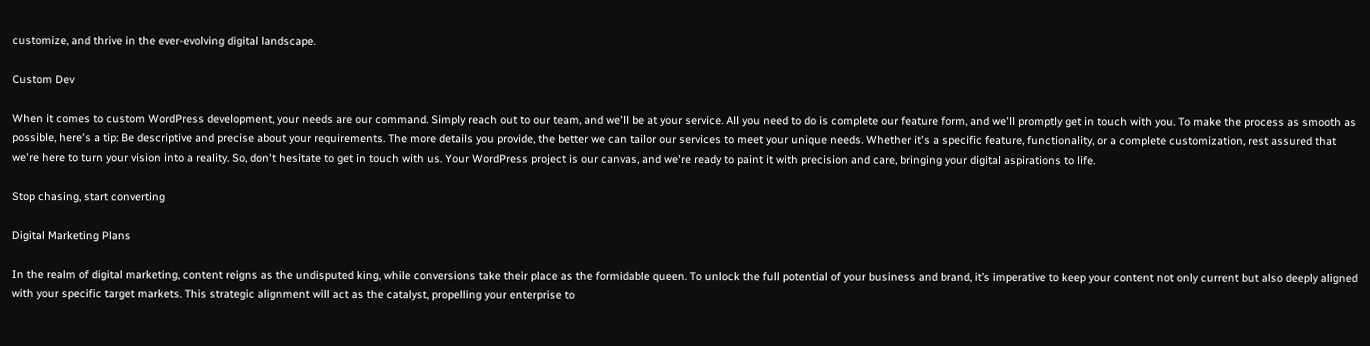customize, and thrive in the ever-evolving digital landscape.

Custom Dev

When it comes to custom WordPress development, your needs are our command. Simply reach out to our team, and we'll be at your service. All you need to do is complete our feature form, and we'll promptly get in touch with you. To make the process as smooth as possible, here's a tip: Be descriptive and precise about your requirements. The more details you provide, the better we can tailor our services to meet your unique needs. Whether it's a specific feature, functionality, or a complete customization, rest assured that we're here to turn your vision into a reality. So, don't hesitate to get in touch with us. Your WordPress project is our canvas, and we're ready to paint it with precision and care, bringing your digital aspirations to life.

Stop chasing, start converting

Digital Marketing Plans

In the realm of digital marketing, content reigns as the undisputed king, while conversions take their place as the formidable queen. To unlock the full potential of your business and brand, it’s imperative to keep your content not only current but also deeply aligned with your specific target markets. This strategic alignment will act as the catalyst, propelling your enterprise to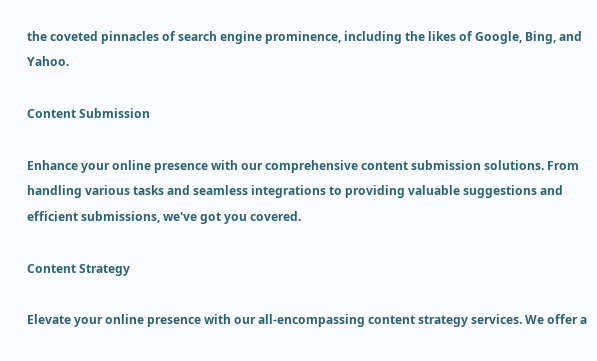the coveted pinnacles of search engine prominence, including the likes of Google, Bing, and Yahoo.

Content Submission

Enhance your online presence with our comprehensive content submission solutions. From handling various tasks and seamless integrations to providing valuable suggestions and efficient submissions, we've got you covered.

Content Strategy

Elevate your online presence with our all-encompassing content strategy services. We offer a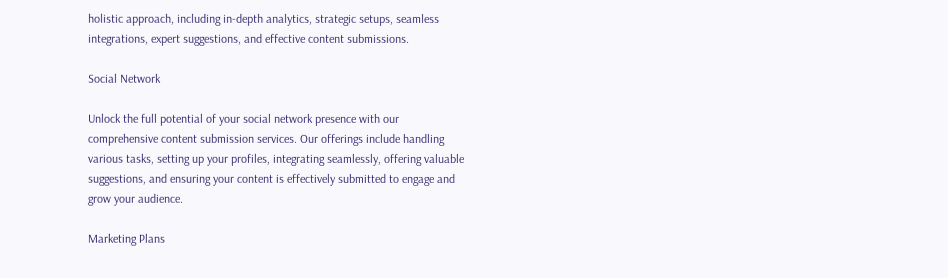holistic approach, including in-depth analytics, strategic setups, seamless integrations, expert suggestions, and effective content submissions.

Social Network

Unlock the full potential of your social network presence with our comprehensive content submission services. Our offerings include handling various tasks, setting up your profiles, integrating seamlessly, offering valuable suggestions, and ensuring your content is effectively submitted to engage and grow your audience.

Marketing Plans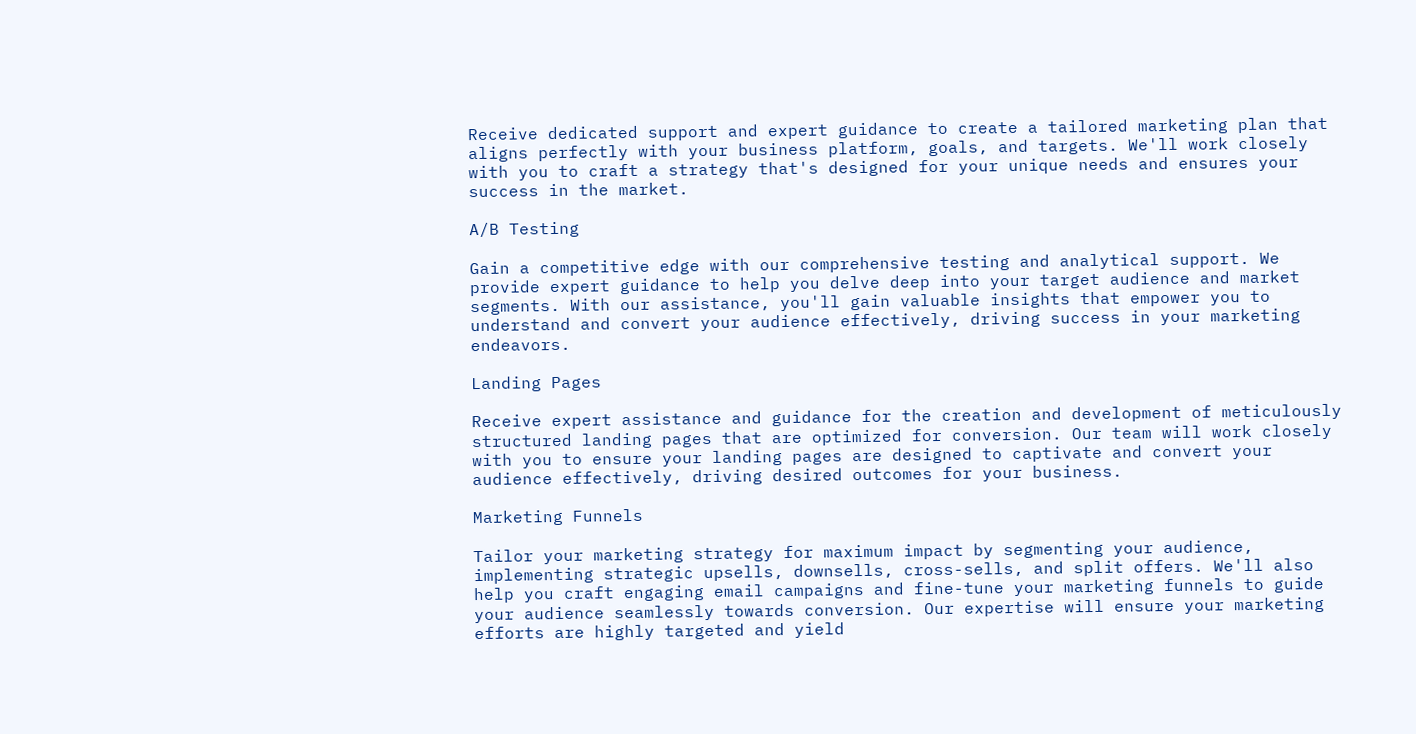Receive dedicated support and expert guidance to create a tailored marketing plan that aligns perfectly with your business platform, goals, and targets. We'll work closely with you to craft a strategy that's designed for your unique needs and ensures your success in the market.

A/B Testing

Gain a competitive edge with our comprehensive testing and analytical support. We provide expert guidance to help you delve deep into your target audience and market segments. With our assistance, you'll gain valuable insights that empower you to understand and convert your audience effectively, driving success in your marketing endeavors.

Landing Pages

Receive expert assistance and guidance for the creation and development of meticulously structured landing pages that are optimized for conversion. Our team will work closely with you to ensure your landing pages are designed to captivate and convert your audience effectively, driving desired outcomes for your business.

Marketing Funnels

Tailor your marketing strategy for maximum impact by segmenting your audience, implementing strategic upsells, downsells, cross-sells, and split offers. We'll also help you craft engaging email campaigns and fine-tune your marketing funnels to guide your audience seamlessly towards conversion. Our expertise will ensure your marketing efforts are highly targeted and yield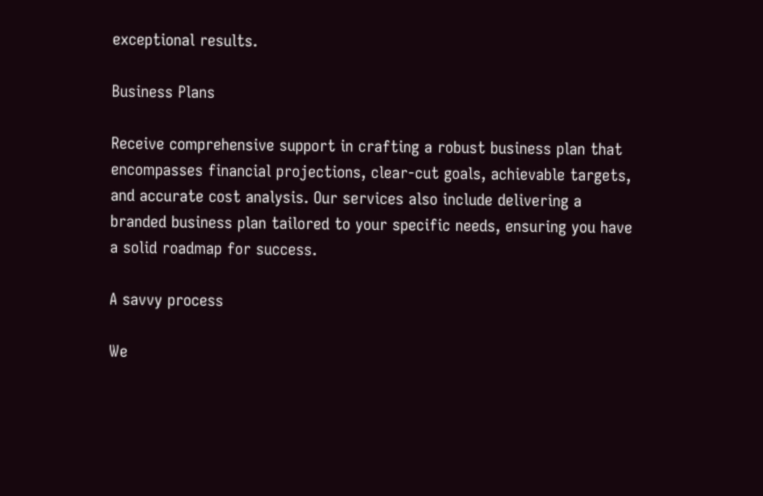exceptional results.

Business Plans

Receive comprehensive support in crafting a robust business plan that encompasses financial projections, clear-cut goals, achievable targets, and accurate cost analysis. Our services also include delivering a branded business plan tailored to your specific needs, ensuring you have a solid roadmap for success.

A savvy process

We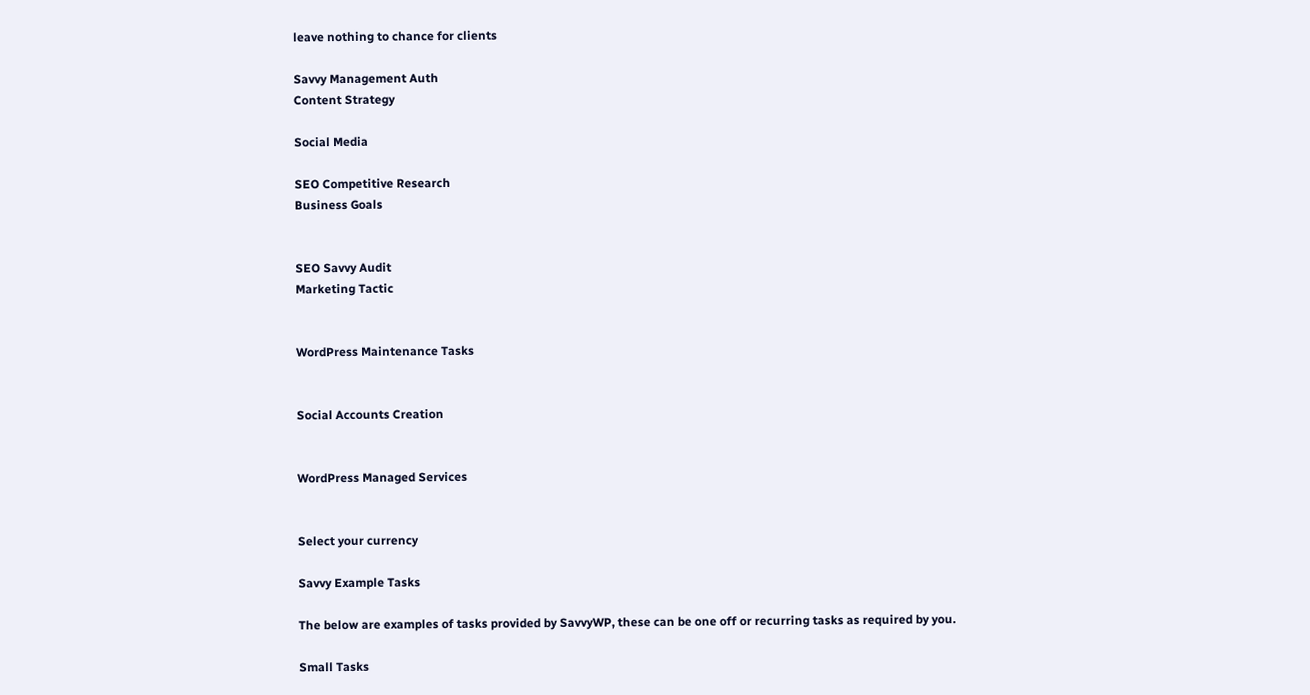leave nothing to chance for clients

Savvy Management Auth
Content Strategy

Social Media

SEO Competitive Research
Business Goals


SEO Savvy Audit
Marketing Tactic


WordPress Maintenance Tasks


Social Accounts Creation


WordPress Managed Services


Select your currency

Savvy Example Tasks

The below are examples of tasks provided by SavvyWP, these can be one off or recurring tasks as required by you.

Small Tasks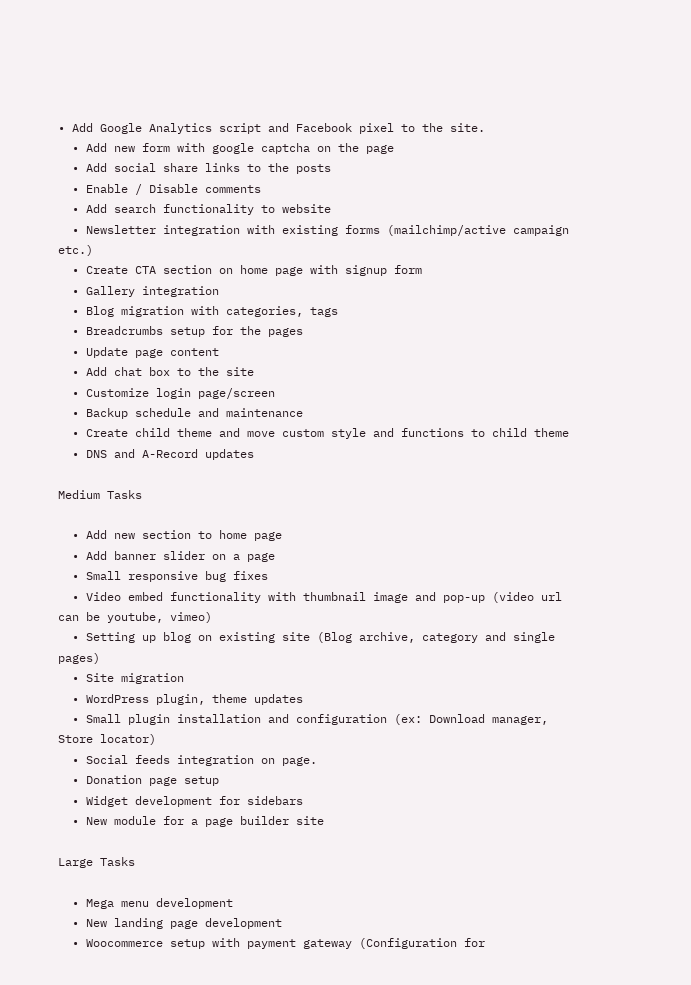• Add Google Analytics script and Facebook pixel to the site.
  • Add new form with google captcha on the page
  • Add social share links to the posts
  • Enable / Disable comments
  • Add search functionality to website
  • Newsletter integration with existing forms (mailchimp/active campaign etc.)
  • Create CTA section on home page with signup form
  • Gallery integration
  • Blog migration with categories, tags
  • Breadcrumbs setup for the pages
  • Update page content
  • Add chat box to the site
  • Customize login page/screen
  • Backup schedule and maintenance
  • Create child theme and move custom style and functions to child theme
  • DNS and A-Record updates

Medium Tasks

  • Add new section to home page
  • Add banner slider on a page
  • Small responsive bug fixes
  • Video embed functionality with thumbnail image and pop-up (video url can be youtube, vimeo)
  • Setting up blog on existing site (Blog archive, category and single pages)
  • Site migration
  • WordPress plugin, theme updates
  • Small plugin installation and configuration (ex: Download manager, Store locator)
  • Social feeds integration on page.
  • Donation page setup
  • Widget development for sidebars
  • New module for a page builder site

Large Tasks

  • Mega menu development
  • New landing page development
  • Woocommerce setup with payment gateway (Configuration for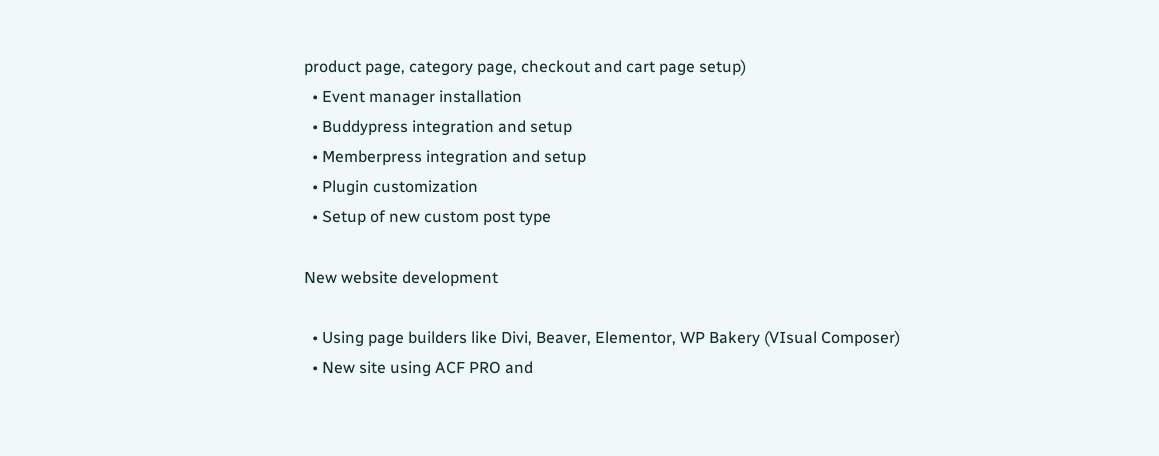product page, category page, checkout and cart page setup)
  • Event manager installation
  • Buddypress integration and setup
  • Memberpress integration and setup
  • Plugin customization
  • Setup of new custom post type

New website development

  • Using page builders like Divi, Beaver, Elementor, WP Bakery (VIsual Composer)
  • New site using ACF PRO and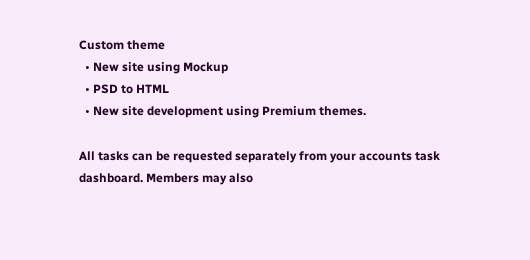Custom theme
  • New site using Mockup
  • PSD to HTML
  • New site development using Premium themes.

All tasks can be requested separately from your accounts task dashboard. Members may also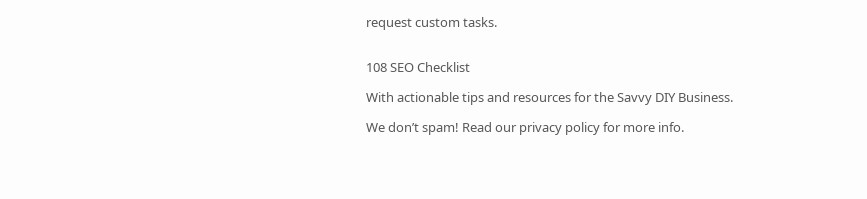request custom tasks.


108 SEO Checklist

With actionable tips and resources for the Savvy DIY Business.

We don’t spam! Read our privacy policy for more info.